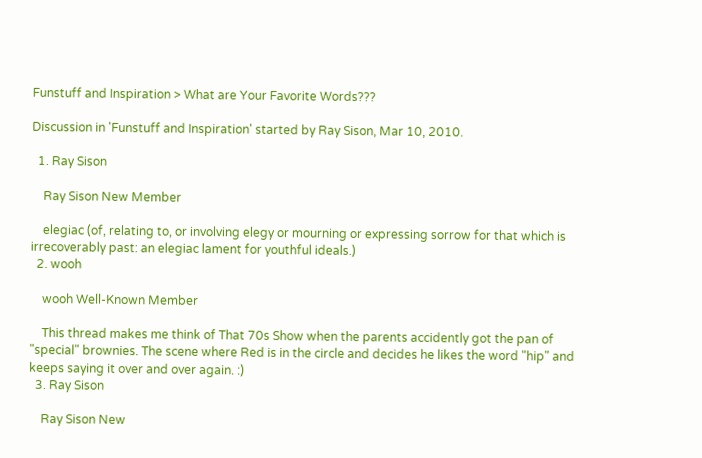Funstuff and Inspiration > What are Your Favorite Words???

Discussion in 'Funstuff and Inspiration' started by Ray Sison, Mar 10, 2010.

  1. Ray Sison

    Ray Sison New Member

    elegiac (of, relating to, or involving elegy or mourning or expressing sorrow for that which is irrecoverably past: an elegiac lament for youthful ideals.)
  2. wooh

    wooh Well-Known Member

    This thread makes me think of That 70s Show when the parents accidently got the pan of "special" brownies. The scene where Red is in the circle and decides he likes the word "hip" and keeps saying it over and over again. :)
  3. Ray Sison

    Ray Sison New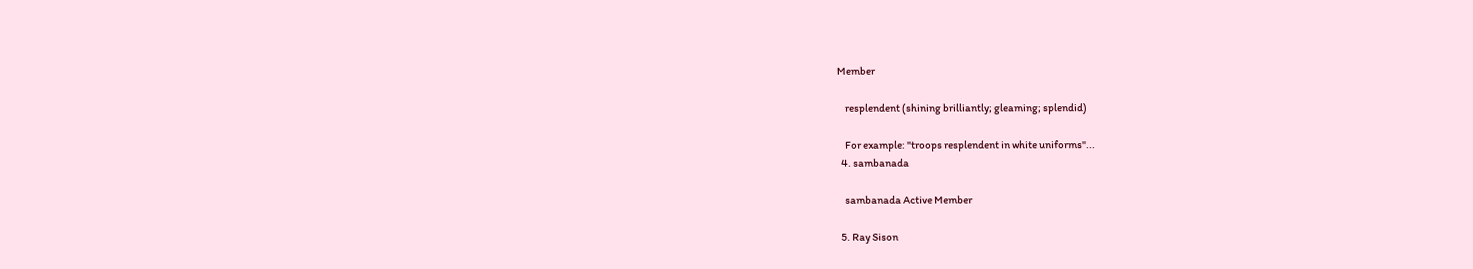Member

    resplendent (shining brilliantly; gleaming; splendid)

    For example: "troops resplendent in white uniforms"...
  4. sambanada

    sambanada Active Member

  5. Ray Sison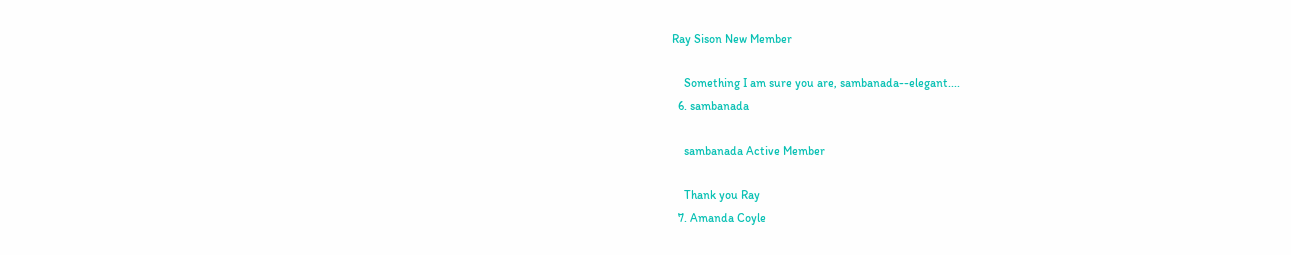Ray Sison New Member

    Something I am sure you are, sambanada--elegant....
  6. sambanada

    sambanada Active Member

    Thank you Ray
  7. Amanda Coyle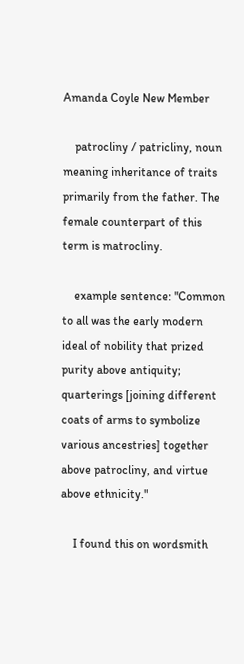Amanda Coyle New Member

    patrocliny / patricliny, noun meaning inheritance of traits primarily from the father. The female counterpart of this term is matrocliny.

    example sentence: "Common to all was the early modern ideal of nobility that prized purity above antiquity; quarterings [joining different coats of arms to symbolize various ancestries] together above patrocliny, and virtue above ethnicity."

    I found this on wordsmith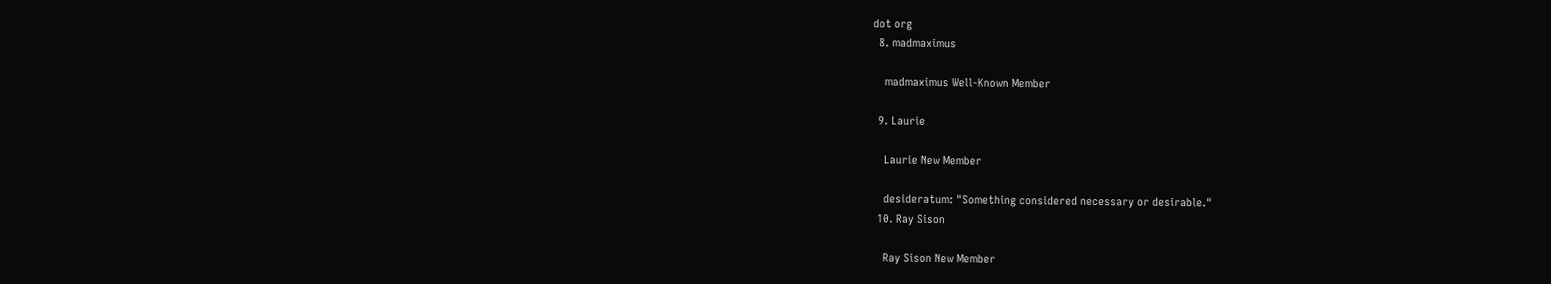dot org
  8. madmaximus

    madmaximus Well-Known Member

  9. Laurie

    Laurie New Member

    desideratum: "Something considered necessary or desirable."
  10. Ray Sison

    Ray Sison New Member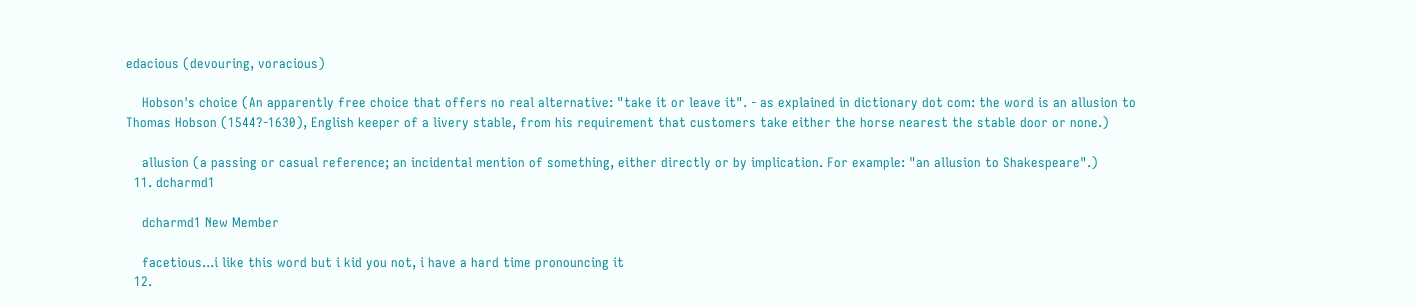edacious (devouring, voracious)

    Hobson's choice (An apparently free choice that offers no real alternative: "take it or leave it". - as explained in dictionary dot com: the word is an allusion to Thomas Hobson (1544?-1630), English keeper of a livery stable, from his requirement that customers take either the horse nearest the stable door or none.)

    allusion (a passing or casual reference; an incidental mention of something, either directly or by implication. For example: "an allusion to Shakespeare".)
  11. dcharmd1

    dcharmd1 New Member

    facetious...i like this word but i kid you not, i have a hard time pronouncing it
  12.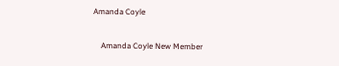Amanda Coyle

    Amanda Coyle New Member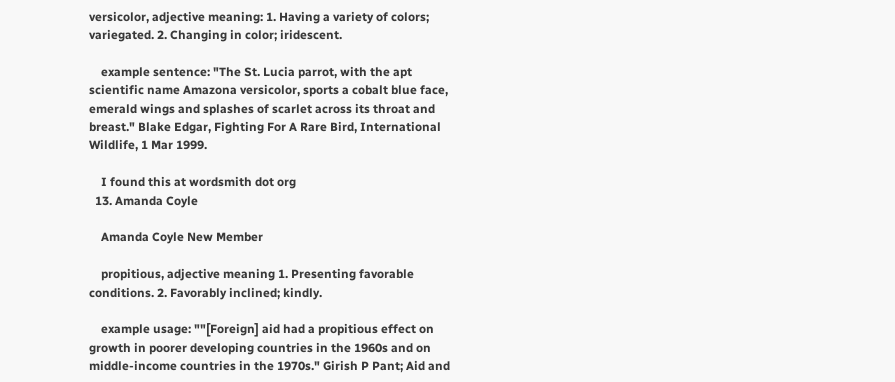versicolor, adjective meaning: 1. Having a variety of colors; variegated. 2. Changing in color; iridescent.

    example sentence: "The St. Lucia parrot, with the apt scientific name Amazona versicolor, sports a cobalt blue face, emerald wings and splashes of scarlet across its throat and breast." Blake Edgar, Fighting For A Rare Bird, International Wildlife, 1 Mar 1999.

    I found this at wordsmith dot org
  13. Amanda Coyle

    Amanda Coyle New Member

    propitious, adjective meaning 1. Presenting favorable conditions. 2. Favorably inclined; kindly.

    example usage: ""[Foreign] aid had a propitious effect on growth in poorer developing countries in the 1960s and on middle-income countries in the 1970s." Girish P Pant; Aid and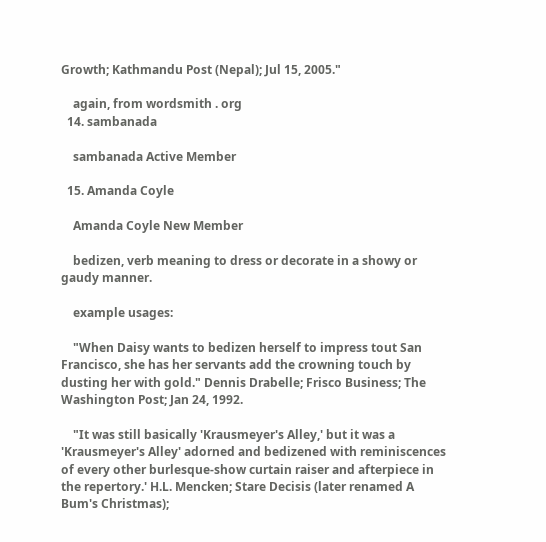Growth; Kathmandu Post (Nepal); Jul 15, 2005."

    again, from wordsmith . org
  14. sambanada

    sambanada Active Member

  15. Amanda Coyle

    Amanda Coyle New Member

    bedizen, verb meaning to dress or decorate in a showy or gaudy manner.

    example usages:

    "When Daisy wants to bedizen herself to impress tout San Francisco, she has her servants add the crowning touch by dusting her with gold." Dennis Drabelle; Frisco Business; The Washington Post; Jan 24, 1992.

    "It was still basically 'Krausmeyer's Alley,' but it was a 'Krausmeyer's Alley' adorned and bedizened with reminiscences of every other burlesque-show curtain raiser and afterpiece in the repertory.' H.L. Mencken; Stare Decisis (later renamed A Bum's Christmas);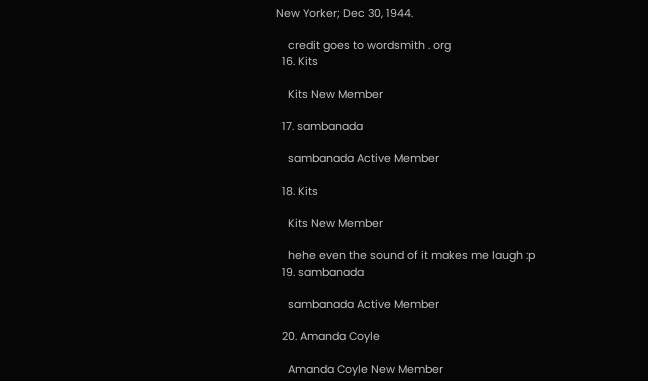New Yorker; Dec 30, 1944.

    credit goes to wordsmith . org
  16. Kits

    Kits New Member

  17. sambanada

    sambanada Active Member

  18. Kits

    Kits New Member

    hehe even the sound of it makes me laugh :p
  19. sambanada

    sambanada Active Member

  20. Amanda Coyle

    Amanda Coyle New Member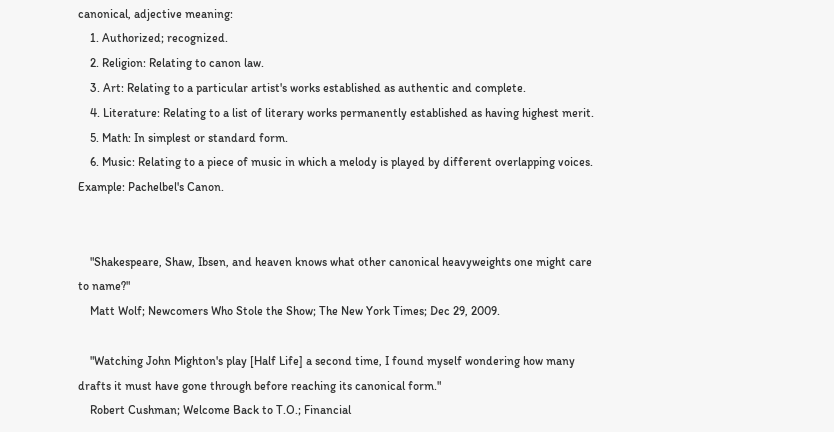canonical, adjective meaning:
    1. Authorized; recognized.
    2. Religion: Relating to canon law.
    3. Art: Relating to a particular artist's works established as authentic and complete.
    4. Literature: Relating to a list of literary works permanently established as having highest merit.
    5. Math: In simplest or standard form.
    6. Music: Relating to a piece of music in which a melody is played by different overlapping voices. Example: Pachelbel's Canon.


    "Shakespeare, Shaw, Ibsen, and heaven knows what other canonical heavyweights one might care to name?"
    Matt Wolf; Newcomers Who Stole the Show; The New York Times; Dec 29, 2009.

    "Watching John Mighton's play [Half Life] a second time, I found myself wondering how many drafts it must have gone through before reaching its canonical form."
    Robert Cushman; Welcome Back to T.O.; Financial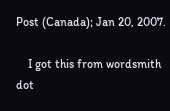Post (Canada); Jan 20, 2007.

    I got this from wordsmith dot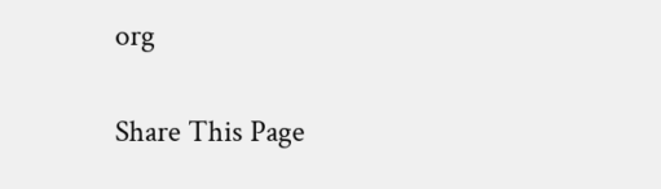org

Share This Page